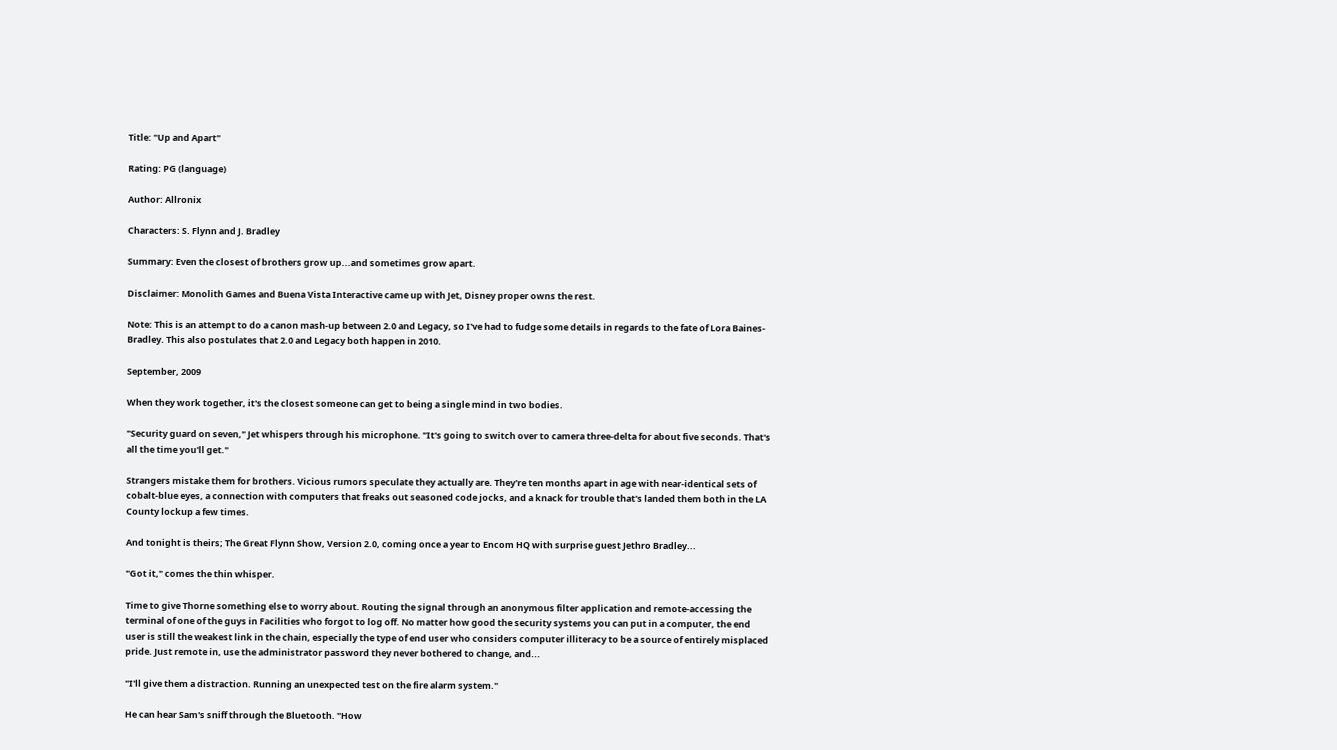Title: "Up and Apart"

Rating: PG (language)

Author: Allronix

Characters: S. Flynn and J. Bradley

Summary: Even the closest of brothers grow up...and sometimes grow apart.

Disclaimer: Monolith Games and Buena Vista Interactive came up with Jet, Disney proper owns the rest.

Note: This is an attempt to do a canon mash-up between 2.0 and Legacy, so I've had to fudge some details in regards to the fate of Lora Baines-Bradley. This also postulates that 2.0 and Legacy both happen in 2010.

September, 2009

When they work together, it's the closest someone can get to being a single mind in two bodies.

"Security guard on seven," Jet whispers through his microphone. "It's going to switch over to camera three-delta for about five seconds. That's all the time you'll get."

Strangers mistake them for brothers. Vicious rumors speculate they actually are. They're ten months apart in age with near-identical sets of cobalt-blue eyes, a connection with computers that freaks out seasoned code jocks, and a knack for trouble that's landed them both in the LA County lockup a few times.

And tonight is theirs; The Great Flynn Show, Version 2.0, coming once a year to Encom HQ with surprise guest Jethro Bradley...

"Got it," comes the thin whisper.

Time to give Thorne something else to worry about. Routing the signal through an anonymous filter application and remote-accessing the terminal of one of the guys in Facilities who forgot to log off. No matter how good the security systems you can put in a computer, the end user is still the weakest link in the chain, especially the type of end user who considers computer illiteracy to be a source of entirely misplaced pride. Just remote in, use the administrator password they never bothered to change, and...

"I'll give them a distraction. Running an unexpected test on the fire alarm system."

He can hear Sam's sniff through the Bluetooth. "How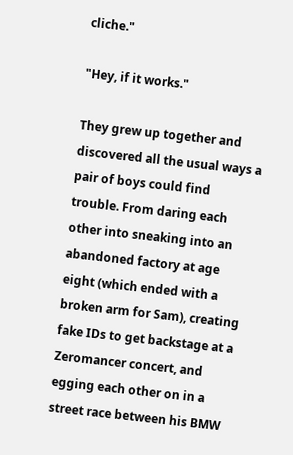cliche."

"Hey, if it works."

They grew up together and discovered all the usual ways a pair of boys could find trouble. From daring each other into sneaking into an abandoned factory at age eight (which ended with a broken arm for Sam), creating fake IDs to get backstage at a Zeromancer concert, and egging each other on in a street race between his BMW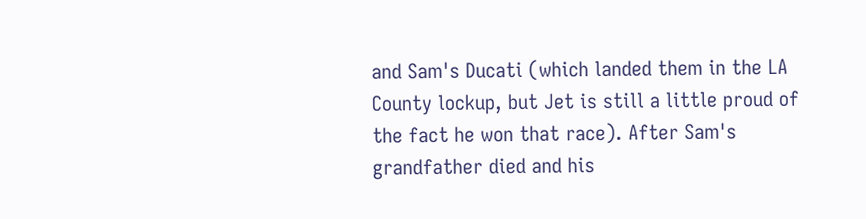and Sam's Ducati (which landed them in the LA County lockup, but Jet is still a little proud of the fact he won that race). After Sam's grandfather died and his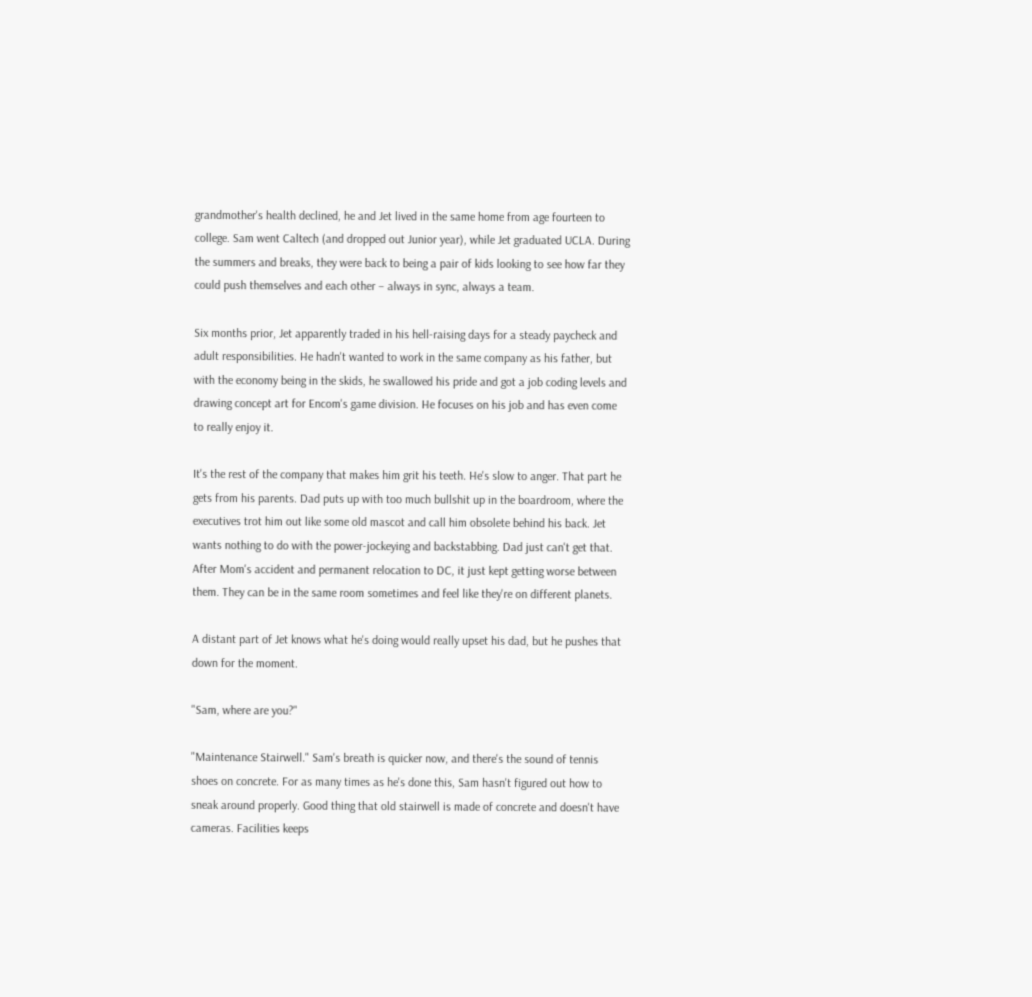grandmother's health declined, he and Jet lived in the same home from age fourteen to college. Sam went Caltech (and dropped out Junior year), while Jet graduated UCLA. During the summers and breaks, they were back to being a pair of kids looking to see how far they could push themselves and each other – always in sync, always a team.

Six months prior, Jet apparently traded in his hell-raising days for a steady paycheck and adult responsibilities. He hadn't wanted to work in the same company as his father, but with the economy being in the skids, he swallowed his pride and got a job coding levels and drawing concept art for Encom's game division. He focuses on his job and has even come to really enjoy it.

It's the rest of the company that makes him grit his teeth. He's slow to anger. That part he gets from his parents. Dad puts up with too much bullshit up in the boardroom, where the executives trot him out like some old mascot and call him obsolete behind his back. Jet wants nothing to do with the power-jockeying and backstabbing. Dad just can't get that. After Mom's accident and permanent relocation to DC, it just kept getting worse between them. They can be in the same room sometimes and feel like they're on different planets.

A distant part of Jet knows what he's doing would really upset his dad, but he pushes that down for the moment.

"Sam, where are you?"

"Maintenance Stairwell." Sam's breath is quicker now, and there's the sound of tennis shoes on concrete. For as many times as he's done this, Sam hasn't figured out how to sneak around properly. Good thing that old stairwell is made of concrete and doesn't have cameras. Facilities keeps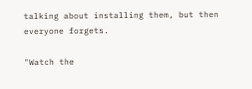talking about installing them, but then everyone forgets.

"Watch the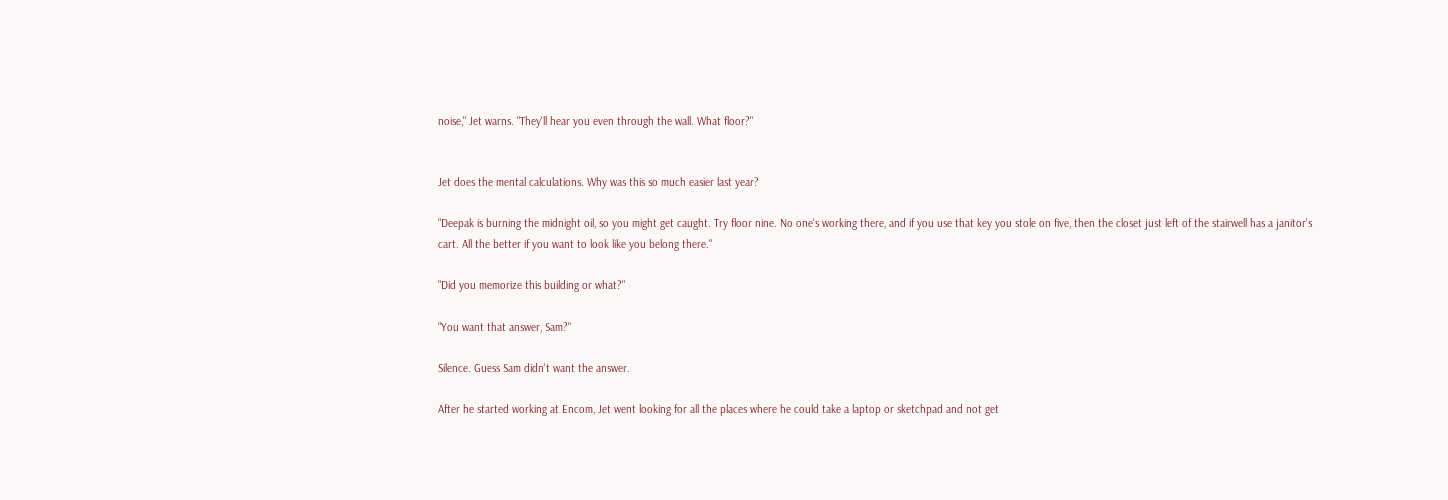noise," Jet warns. "They'll hear you even through the wall. What floor?"


Jet does the mental calculations. Why was this so much easier last year?

"Deepak is burning the midnight oil, so you might get caught. Try floor nine. No one's working there, and if you use that key you stole on five, then the closet just left of the stairwell has a janitor's cart. All the better if you want to look like you belong there."

"Did you memorize this building or what?"

"You want that answer, Sam?"

Silence. Guess Sam didn't want the answer.

After he started working at Encom, Jet went looking for all the places where he could take a laptop or sketchpad and not get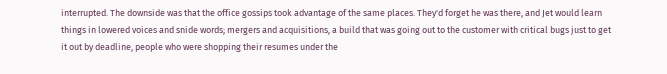interrupted. The downside was that the office gossips took advantage of the same places. They'd forget he was there, and Jet would learn things in lowered voices and snide words; mergers and acquisitions, a build that was going out to the customer with critical bugs just to get it out by deadline, people who were shopping their resumes under the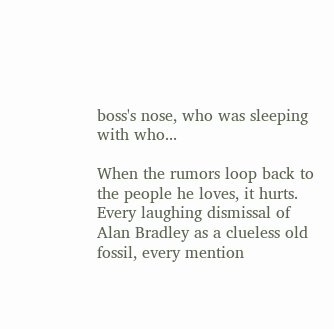boss's nose, who was sleeping with who...

When the rumors loop back to the people he loves, it hurts. Every laughing dismissal of Alan Bradley as a clueless old fossil, every mention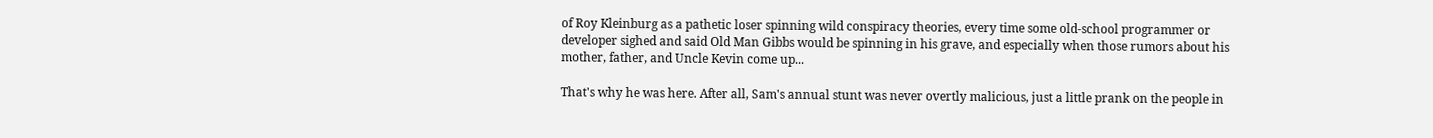of Roy Kleinburg as a pathetic loser spinning wild conspiracy theories, every time some old-school programmer or developer sighed and said Old Man Gibbs would be spinning in his grave, and especially when those rumors about his mother, father, and Uncle Kevin come up...

That's why he was here. After all, Sam's annual stunt was never overtly malicious, just a little prank on the people in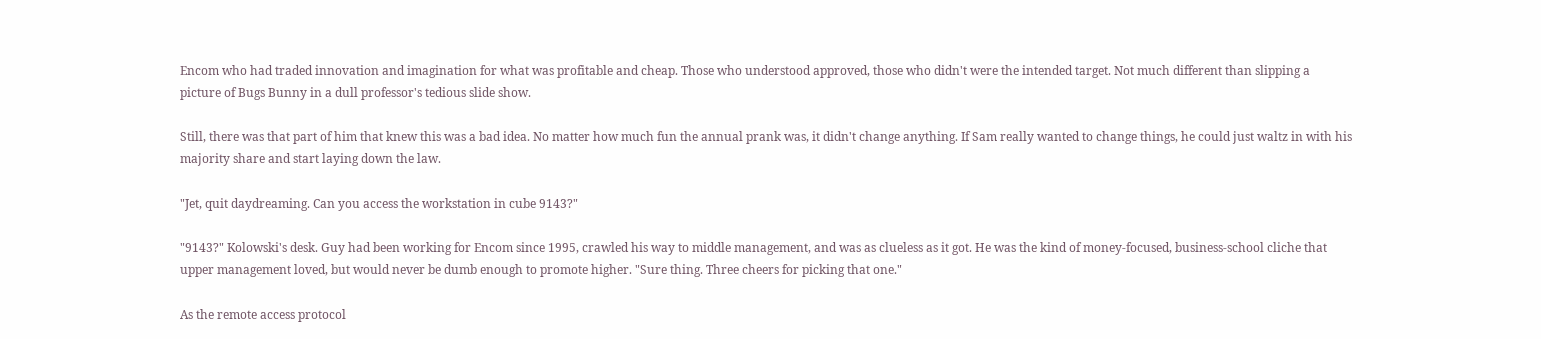Encom who had traded innovation and imagination for what was profitable and cheap. Those who understood approved, those who didn't were the intended target. Not much different than slipping a picture of Bugs Bunny in a dull professor's tedious slide show.

Still, there was that part of him that knew this was a bad idea. No matter how much fun the annual prank was, it didn't change anything. If Sam really wanted to change things, he could just waltz in with his majority share and start laying down the law.

"Jet, quit daydreaming. Can you access the workstation in cube 9143?"

"9143?" Kolowski's desk. Guy had been working for Encom since 1995, crawled his way to middle management, and was as clueless as it got. He was the kind of money-focused, business-school cliche that upper management loved, but would never be dumb enough to promote higher. "Sure thing. Three cheers for picking that one."

As the remote access protocol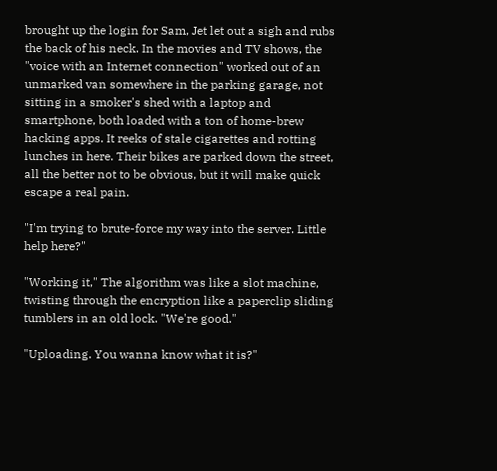brought up the login for Sam, Jet let out a sigh and rubs the back of his neck. In the movies and TV shows, the "voice with an Internet connection" worked out of an unmarked van somewhere in the parking garage, not sitting in a smoker's shed with a laptop and smartphone, both loaded with a ton of home-brew hacking apps. It reeks of stale cigarettes and rotting lunches in here. Their bikes are parked down the street, all the better not to be obvious, but it will make quick escape a real pain.

"I'm trying to brute-force my way into the server. Little help here?"

"Working it," The algorithm was like a slot machine, twisting through the encryption like a paperclip sliding tumblers in an old lock. "We're good."

"Uploading. You wanna know what it is?"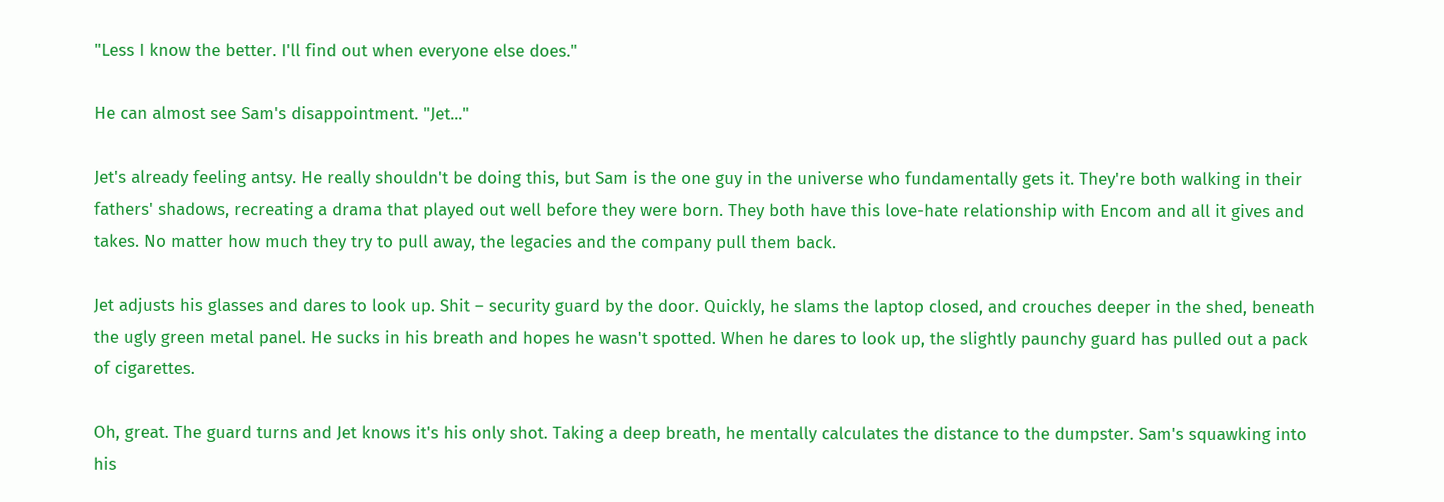"Less I know the better. I'll find out when everyone else does."

He can almost see Sam's disappointment. "Jet..."

Jet's already feeling antsy. He really shouldn't be doing this, but Sam is the one guy in the universe who fundamentally gets it. They're both walking in their fathers' shadows, recreating a drama that played out well before they were born. They both have this love-hate relationship with Encom and all it gives and takes. No matter how much they try to pull away, the legacies and the company pull them back.

Jet adjusts his glasses and dares to look up. Shit – security guard by the door. Quickly, he slams the laptop closed, and crouches deeper in the shed, beneath the ugly green metal panel. He sucks in his breath and hopes he wasn't spotted. When he dares to look up, the slightly paunchy guard has pulled out a pack of cigarettes.

Oh, great. The guard turns and Jet knows it's his only shot. Taking a deep breath, he mentally calculates the distance to the dumpster. Sam's squawking into his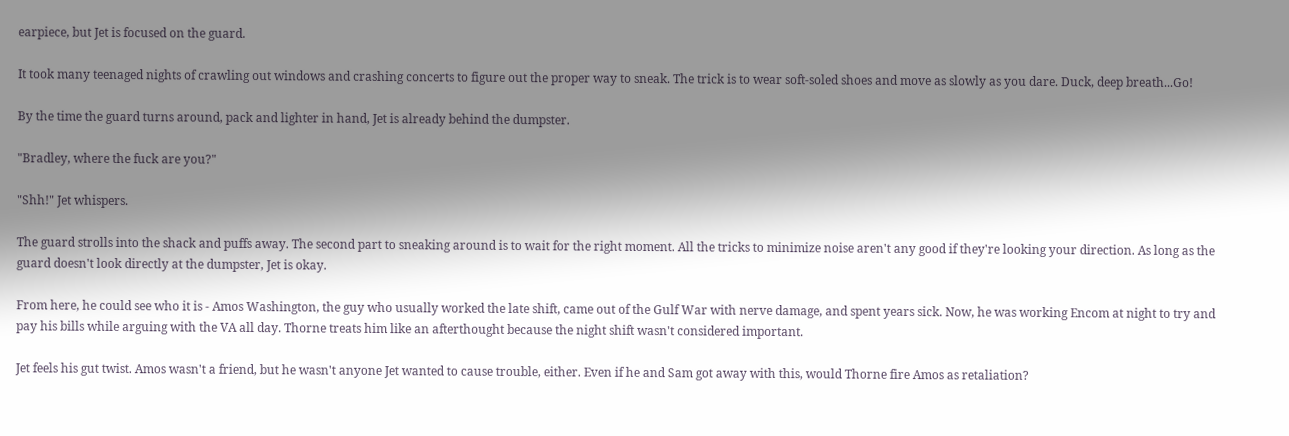earpiece, but Jet is focused on the guard.

It took many teenaged nights of crawling out windows and crashing concerts to figure out the proper way to sneak. The trick is to wear soft-soled shoes and move as slowly as you dare. Duck, deep breath...Go!

By the time the guard turns around, pack and lighter in hand, Jet is already behind the dumpster.

"Bradley, where the fuck are you?"

"Shh!" Jet whispers.

The guard strolls into the shack and puffs away. The second part to sneaking around is to wait for the right moment. All the tricks to minimize noise aren't any good if they're looking your direction. As long as the guard doesn't look directly at the dumpster, Jet is okay.

From here, he could see who it is - Amos Washington, the guy who usually worked the late shift, came out of the Gulf War with nerve damage, and spent years sick. Now, he was working Encom at night to try and pay his bills while arguing with the VA all day. Thorne treats him like an afterthought because the night shift wasn't considered important.

Jet feels his gut twist. Amos wasn't a friend, but he wasn't anyone Jet wanted to cause trouble, either. Even if he and Sam got away with this, would Thorne fire Amos as retaliation?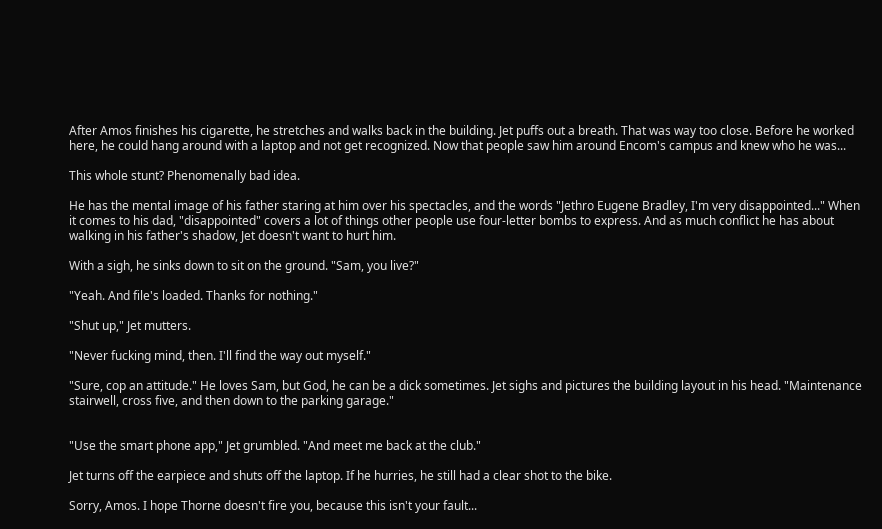After Amos finishes his cigarette, he stretches and walks back in the building. Jet puffs out a breath. That was way too close. Before he worked here, he could hang around with a laptop and not get recognized. Now that people saw him around Encom's campus and knew who he was...

This whole stunt? Phenomenally bad idea.

He has the mental image of his father staring at him over his spectacles, and the words "Jethro Eugene Bradley, I'm very disappointed..." When it comes to his dad, "disappointed" covers a lot of things other people use four-letter bombs to express. And as much conflict he has about walking in his father's shadow, Jet doesn't want to hurt him.

With a sigh, he sinks down to sit on the ground. "Sam, you live?"

"Yeah. And file's loaded. Thanks for nothing."

"Shut up," Jet mutters.

"Never fucking mind, then. I'll find the way out myself."

"Sure, cop an attitude." He loves Sam, but God, he can be a dick sometimes. Jet sighs and pictures the building layout in his head. "Maintenance stairwell, cross five, and then down to the parking garage."


"Use the smart phone app," Jet grumbled. "And meet me back at the club."

Jet turns off the earpiece and shuts off the laptop. If he hurries, he still had a clear shot to the bike.

Sorry, Amos. I hope Thorne doesn't fire you, because this isn't your fault...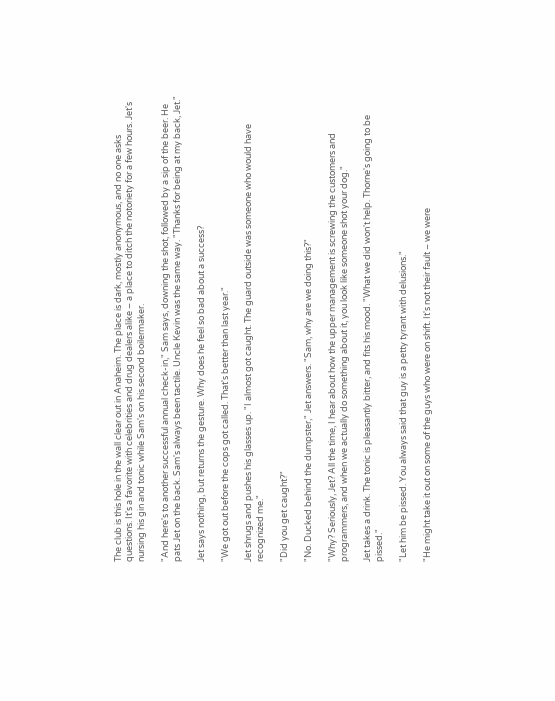The club is this hole in the wall clear out in Anaheim. The place is dark, mostly anonymous, and no one asks questions. It's a favorite with celebrities and drug dealers alike – a place to ditch the notoriety for a few hours. Jet's nursing his gin and tonic while Sam's on his second boilermaker.

"And here's to another successful annual check-in," Sam says, downing the shot, followed by a sip of the beer. He pats Jet on the back. Sam's always been tactile. Uncle Kevin was the same way. "Thanks for being at my back, Jet."

Jet says nothing, but returns the gesture. Why does he feel so bad about a success?

"We got out before the cops got called. That's better than last year."

Jet shrugs and pushes his glasses up. "I almost got caught. The guard outside was someone who would have recognized me."

"Did you get caught?"

"No. Ducked behind the dumpster," Jet answers. "Sam, why are we doing this?"

"Why? Seriously, Jet? All the time, I hear about how the upper management is screwing the customers and programmers, and when we actually do something about it, you look like someone shot your dog."

Jet takes a drink. The tonic is pleasantly bitter, and fits his mood. "What we did won't help. Thorne's going to be pissed."

"Let him be pissed. You always said that guy is a petty tyrant with delusions."

"He might take it out on some of the guys who were on shift. It's not their fault – we were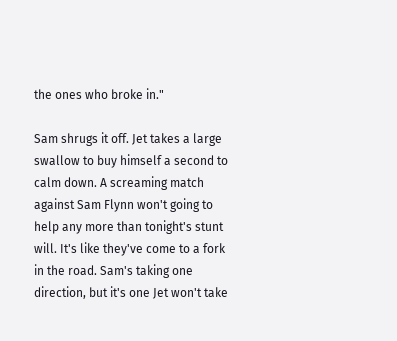the ones who broke in."

Sam shrugs it off. Jet takes a large swallow to buy himself a second to calm down. A screaming match against Sam Flynn won't going to help any more than tonight's stunt will. It's like they've come to a fork in the road. Sam's taking one direction, but it's one Jet won't take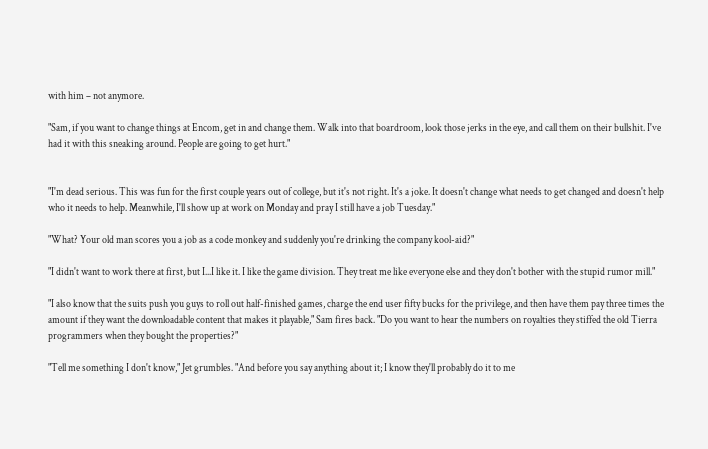with him – not anymore.

"Sam, if you want to change things at Encom, get in and change them. Walk into that boardroom, look those jerks in the eye, and call them on their bullshit. I've had it with this sneaking around. People are going to get hurt."


"I'm dead serious. This was fun for the first couple years out of college, but it's not right. It's a joke. It doesn't change what needs to get changed and doesn't help who it needs to help. Meanwhile, I'll show up at work on Monday and pray I still have a job Tuesday."

"What? Your old man scores you a job as a code monkey and suddenly you're drinking the company kool-aid?"

"I didn't want to work there at first, but I...I like it. I like the game division. They treat me like everyone else and they don't bother with the stupid rumor mill."

"I also know that the suits push you guys to roll out half-finished games, charge the end user fifty bucks for the privilege, and then have them pay three times the amount if they want the downloadable content that makes it playable," Sam fires back. "Do you want to hear the numbers on royalties they stiffed the old Tierra programmers when they bought the properties?"

"Tell me something I don't know," Jet grumbles. "And before you say anything about it; I know they'll probably do it to me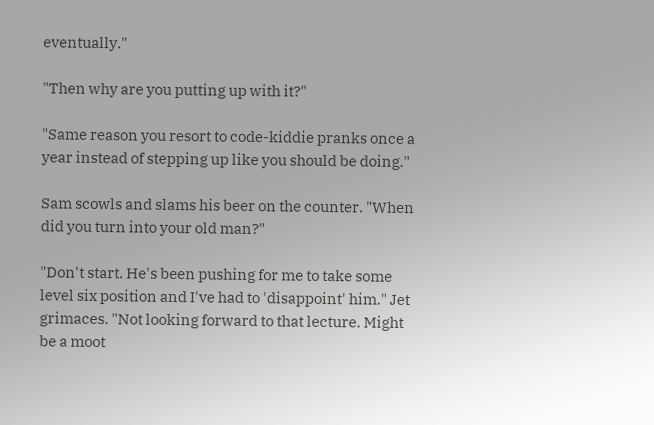eventually."

"Then why are you putting up with it?"

"Same reason you resort to code-kiddie pranks once a year instead of stepping up like you should be doing."

Sam scowls and slams his beer on the counter. "When did you turn into your old man?"

"Don't start. He's been pushing for me to take some level six position and I've had to 'disappoint' him." Jet grimaces. "Not looking forward to that lecture. Might be a moot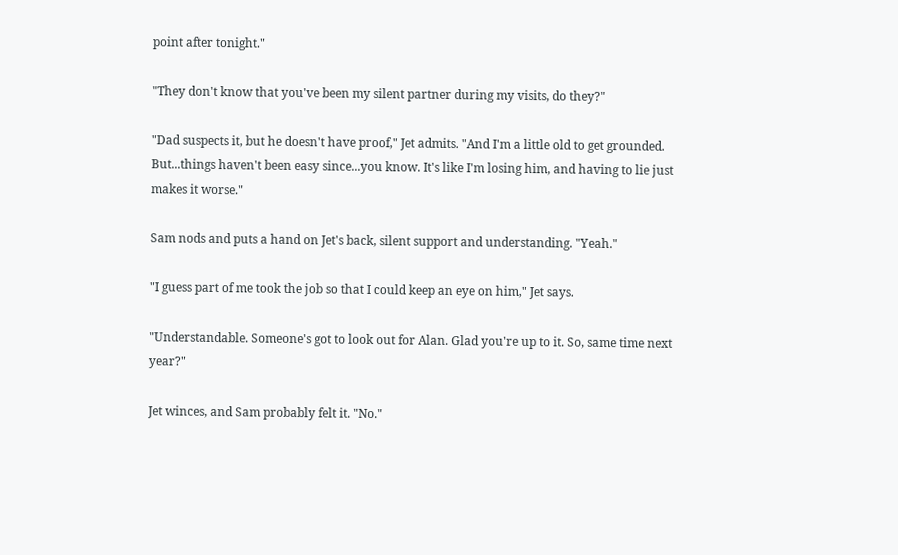point after tonight."

"They don't know that you've been my silent partner during my visits, do they?"

"Dad suspects it, but he doesn't have proof," Jet admits. "And I'm a little old to get grounded. But...things haven't been easy since...you know. It's like I'm losing him, and having to lie just makes it worse."

Sam nods and puts a hand on Jet's back, silent support and understanding. "Yeah."

"I guess part of me took the job so that I could keep an eye on him," Jet says.

"Understandable. Someone's got to look out for Alan. Glad you're up to it. So, same time next year?"

Jet winces, and Sam probably felt it. "No."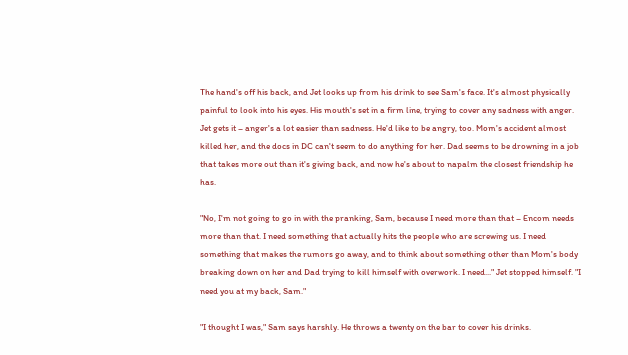The hand's off his back, and Jet looks up from his drink to see Sam's face. It's almost physically painful to look into his eyes. His mouth's set in a firm line, trying to cover any sadness with anger. Jet gets it – anger's a lot easier than sadness. He'd like to be angry, too. Mom's accident almost killed her, and the docs in DC can't seem to do anything for her. Dad seems to be drowning in a job that takes more out than it's giving back, and now he's about to napalm the closest friendship he has.

"No, I'm not going to go in with the pranking, Sam, because I need more than that – Encom needs more than that. I need something that actually hits the people who are screwing us. I need something that makes the rumors go away, and to think about something other than Mom's body breaking down on her and Dad trying to kill himself with overwork. I need..." Jet stopped himself. "I need you at my back, Sam."

"I thought I was," Sam says harshly. He throws a twenty on the bar to cover his drinks.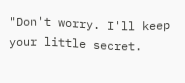"Don't worry. I'll keep your little secret.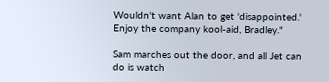Wouldn't want Alan to get 'disappointed.' Enjoy the company kool-aid, Bradley."

Sam marches out the door, and all Jet can do is watch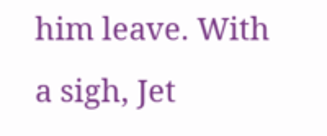him leave. With a sigh, Jet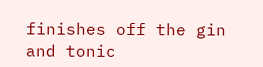finishes off the gin and tonic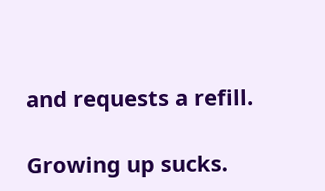and requests a refill.

Growing up sucks.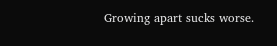Growing apart sucks worse.